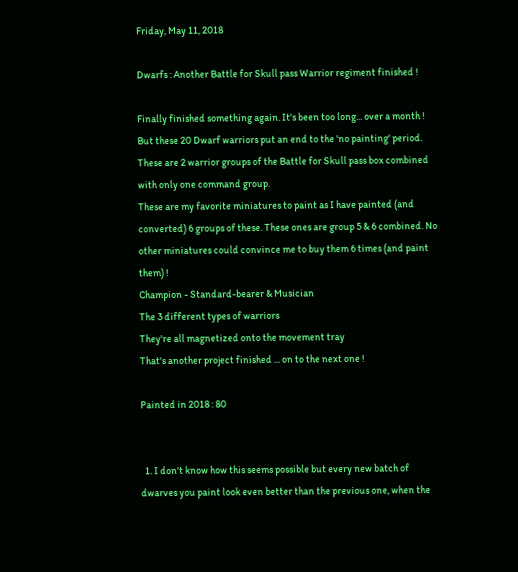Friday, May 11, 2018

Dwarfs : Another Battle for Skull pass Warrior regiment finished !

Finally finished something again. It's been too long... over a month !
But these 20 Dwarf warriors put an end to the 'no painting' period.
These are 2 warrior groups of the Battle for Skull pass box combined with only one command group.
These are my favorite miniatures to paint as I have painted (and converted) 6 groups of these. These ones are group 5 & 6 combined. No other miniatures could convince me to buy them 6 times (and paint them) !
Champion - Standard-bearer & Musician
The 3 different types of warriors
They're all magnetized onto the movement tray
That's another project finished ... on to the next one !

Painted in 2018 : 80


  1. I don't know how this seems possible but every new batch of dwarves you paint look even better than the previous one, when the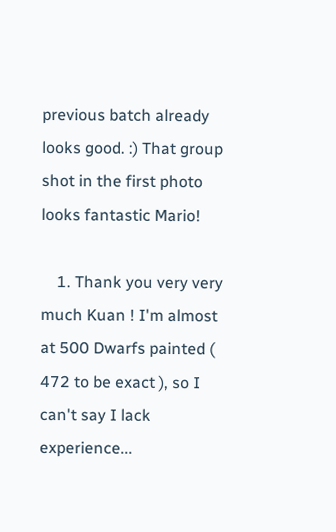previous batch already looks good. :) That group shot in the first photo looks fantastic Mario!

    1. Thank you very very much Kuan ! I'm almost at 500 Dwarfs painted ( 472 to be exact ), so I can't say I lack experience...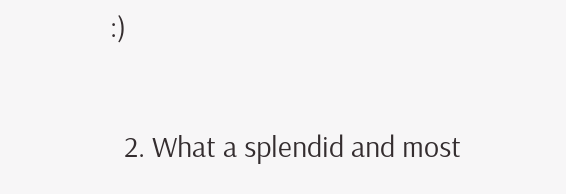:)

  2. What a splendid and most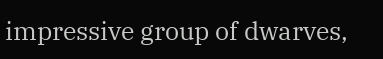impressive group of dwarves,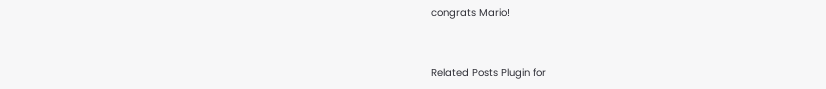congrats Mario!


Related Posts Plugin for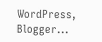WordPress, Blogger...